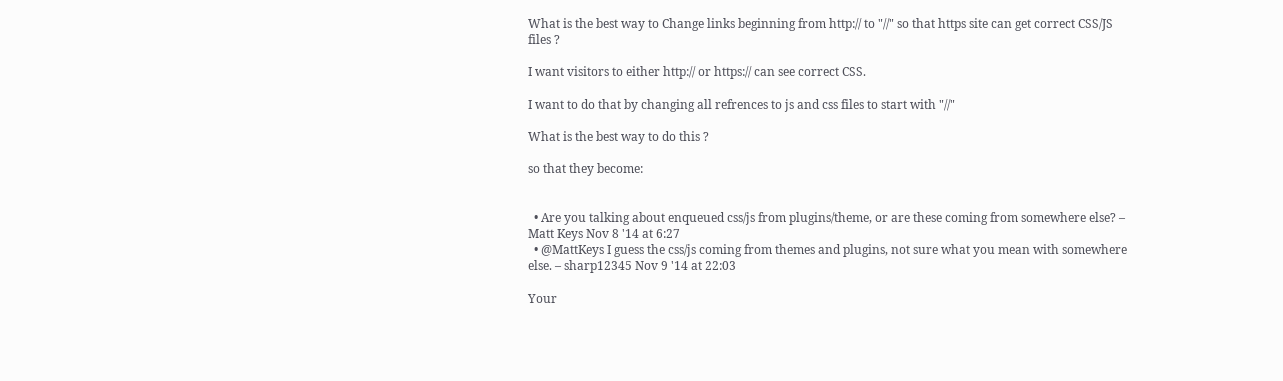What is the best way to Change links beginning from http:// to "//" so that https site can get correct CSS/JS files ?

I want visitors to either http:// or https:// can see correct CSS.

I want to do that by changing all refrences to js and css files to start with "//"

What is the best way to do this ?

so that they become:


  • Are you talking about enqueued css/js from plugins/theme, or are these coming from somewhere else? – Matt Keys Nov 8 '14 at 6:27
  • @MattKeys I guess the css/js coming from themes and plugins, not sure what you mean with somewhere else. – sharp12345 Nov 9 '14 at 22:03

Your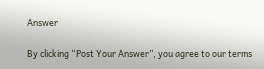Answer

By clicking “Post Your Answer”, you agree to our terms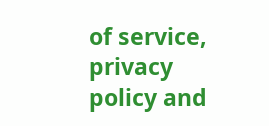of service, privacy policy and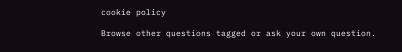cookie policy

Browse other questions tagged or ask your own question.